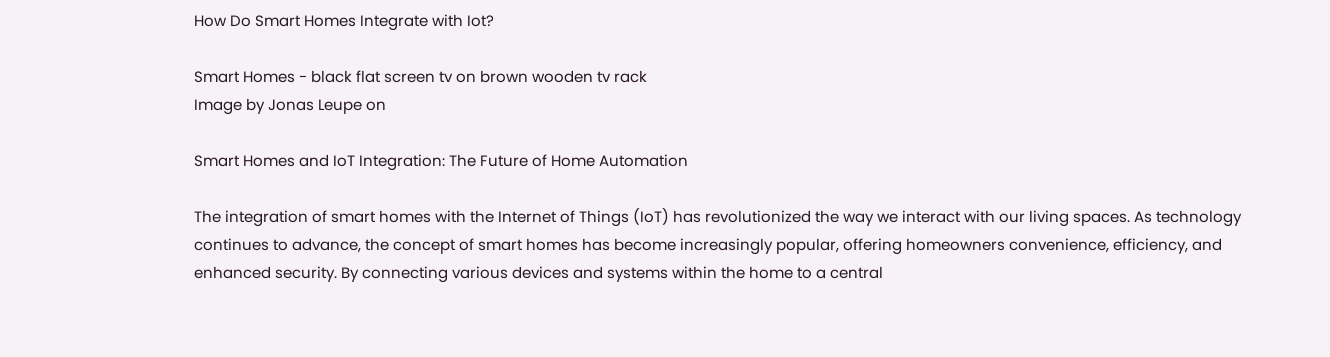How Do Smart Homes Integrate with Iot?

Smart Homes - black flat screen tv on brown wooden tv rack
Image by Jonas Leupe on

Smart Homes and IoT Integration: The Future of Home Automation

The integration of smart homes with the Internet of Things (IoT) has revolutionized the way we interact with our living spaces. As technology continues to advance, the concept of smart homes has become increasingly popular, offering homeowners convenience, efficiency, and enhanced security. By connecting various devices and systems within the home to a central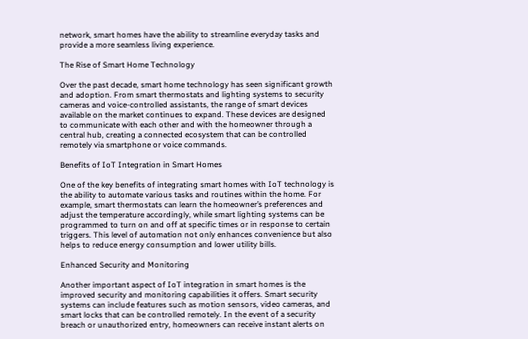network, smart homes have the ability to streamline everyday tasks and provide a more seamless living experience.

The Rise of Smart Home Technology

Over the past decade, smart home technology has seen significant growth and adoption. From smart thermostats and lighting systems to security cameras and voice-controlled assistants, the range of smart devices available on the market continues to expand. These devices are designed to communicate with each other and with the homeowner through a central hub, creating a connected ecosystem that can be controlled remotely via smartphone or voice commands.

Benefits of IoT Integration in Smart Homes

One of the key benefits of integrating smart homes with IoT technology is the ability to automate various tasks and routines within the home. For example, smart thermostats can learn the homeowner’s preferences and adjust the temperature accordingly, while smart lighting systems can be programmed to turn on and off at specific times or in response to certain triggers. This level of automation not only enhances convenience but also helps to reduce energy consumption and lower utility bills.

Enhanced Security and Monitoring

Another important aspect of IoT integration in smart homes is the improved security and monitoring capabilities it offers. Smart security systems can include features such as motion sensors, video cameras, and smart locks that can be controlled remotely. In the event of a security breach or unauthorized entry, homeowners can receive instant alerts on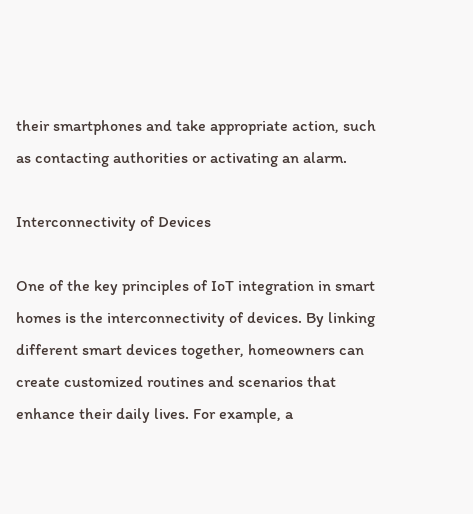their smartphones and take appropriate action, such as contacting authorities or activating an alarm.

Interconnectivity of Devices

One of the key principles of IoT integration in smart homes is the interconnectivity of devices. By linking different smart devices together, homeowners can create customized routines and scenarios that enhance their daily lives. For example, a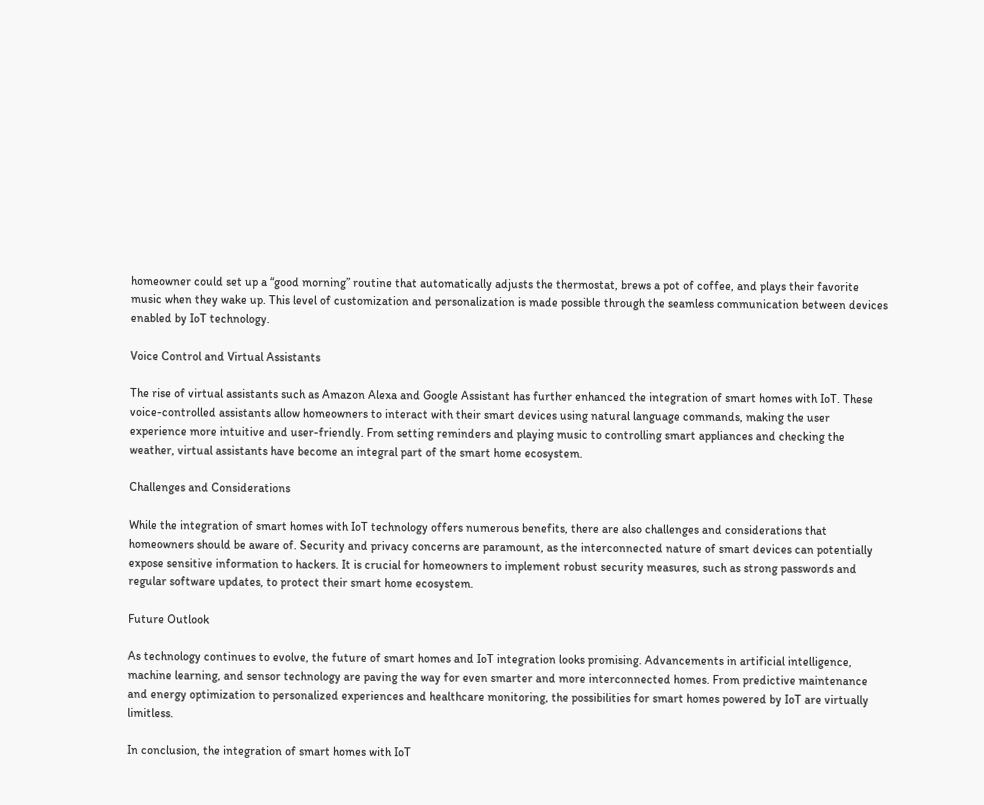homeowner could set up a “good morning” routine that automatically adjusts the thermostat, brews a pot of coffee, and plays their favorite music when they wake up. This level of customization and personalization is made possible through the seamless communication between devices enabled by IoT technology.

Voice Control and Virtual Assistants

The rise of virtual assistants such as Amazon Alexa and Google Assistant has further enhanced the integration of smart homes with IoT. These voice-controlled assistants allow homeowners to interact with their smart devices using natural language commands, making the user experience more intuitive and user-friendly. From setting reminders and playing music to controlling smart appliances and checking the weather, virtual assistants have become an integral part of the smart home ecosystem.

Challenges and Considerations

While the integration of smart homes with IoT technology offers numerous benefits, there are also challenges and considerations that homeowners should be aware of. Security and privacy concerns are paramount, as the interconnected nature of smart devices can potentially expose sensitive information to hackers. It is crucial for homeowners to implement robust security measures, such as strong passwords and regular software updates, to protect their smart home ecosystem.

Future Outlook

As technology continues to evolve, the future of smart homes and IoT integration looks promising. Advancements in artificial intelligence, machine learning, and sensor technology are paving the way for even smarter and more interconnected homes. From predictive maintenance and energy optimization to personalized experiences and healthcare monitoring, the possibilities for smart homes powered by IoT are virtually limitless.

In conclusion, the integration of smart homes with IoT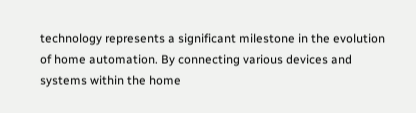technology represents a significant milestone in the evolution of home automation. By connecting various devices and systems within the home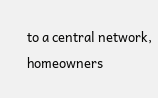to a central network, homeowners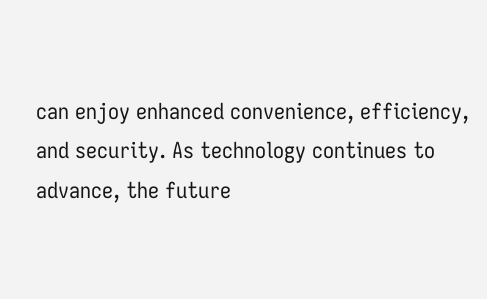can enjoy enhanced convenience, efficiency, and security. As technology continues to advance, the future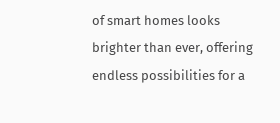of smart homes looks brighter than ever, offering endless possibilities for a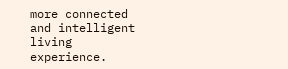more connected and intelligent living experience.